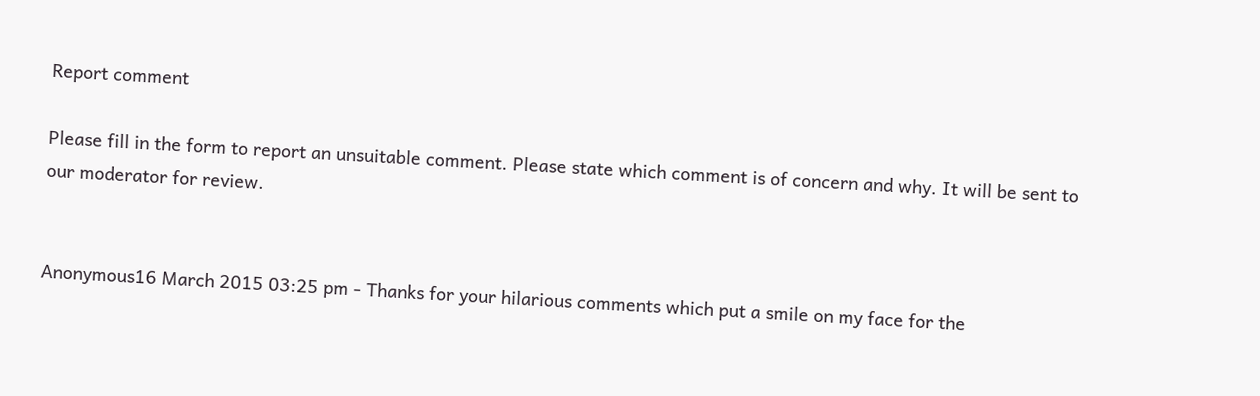Report comment

Please fill in the form to report an unsuitable comment. Please state which comment is of concern and why. It will be sent to our moderator for review.


Anonymous16 March 2015 03:25 pm - Thanks for your hilarious comments which put a smile on my face for the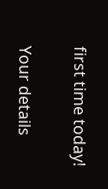first time today!

Your details